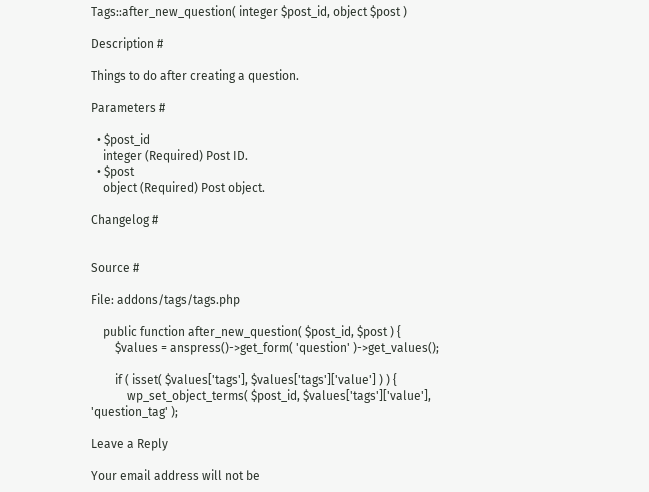Tags::after_new_question( integer $post_id, object $post )

Description #

Things to do after creating a question.

Parameters #

  • $post_id
    integer (Required) Post ID.
  • $post
    object (Required) Post object.

Changelog #


Source #

File: addons/tags/tags.php

    public function after_new_question( $post_id, $post ) {
        $values = anspress()->get_form( 'question' )->get_values();

        if ( isset( $values['tags'], $values['tags']['value'] ) ) {
            wp_set_object_terms( $post_id, $values['tags']['value'], 'question_tag' );

Leave a Reply

Your email address will not be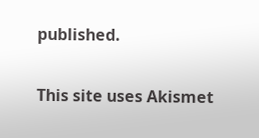published.

This site uses Akismet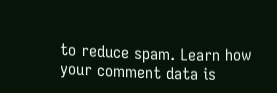to reduce spam. Learn how your comment data is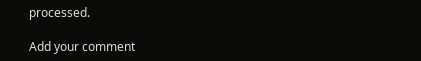processed.

Add your comment